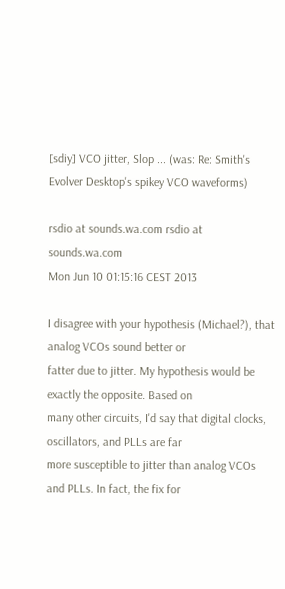[sdiy] VCO jitter, Slop ... (was: Re: Smith's Evolver Desktop's spikey VCO waveforms)

rsdio at sounds.wa.com rsdio at sounds.wa.com
Mon Jun 10 01:15:16 CEST 2013

I disagree with your hypothesis (Michael?), that analog VCOs sound better or
fatter due to jitter. My hypothesis would be exactly the opposite. Based on
many other circuits, I'd say that digital clocks, oscillators, and PLLs are far
more susceptible to jitter than analog VCOs and PLLs. In fact, the fix for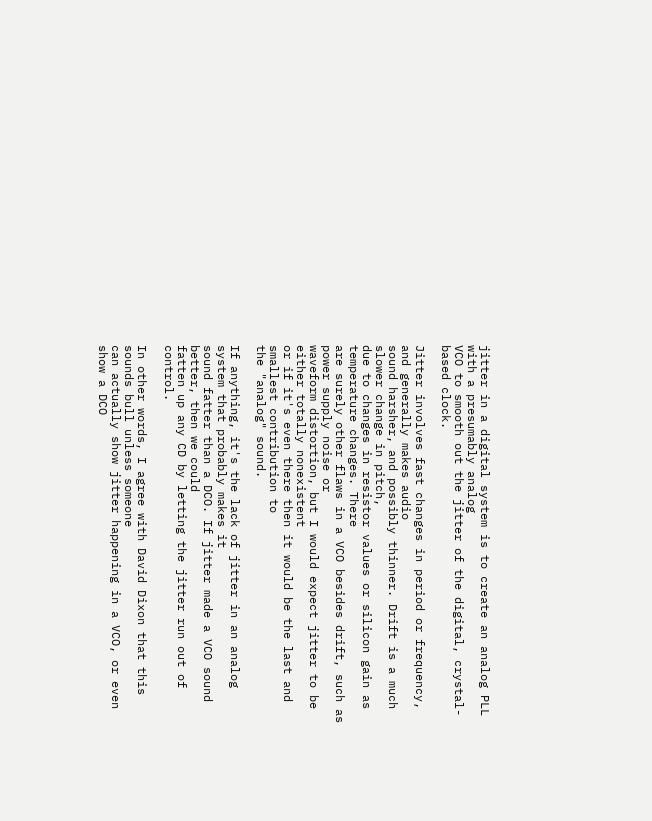jitter in a digital system is to create an analog PLL with a presumably analog
VCO to smooth out the jitter of the digital, crystal-based clock.

Jitter involves fast changes in period or frequency, and generally makes audio
sound harsher, and possibly thinner. Drift is a much slower change in pitch,
due to changes in resistor values or silicon gain as temperature changes. There
are surely other flaws in a VCO besides drift, such as power supply noise or
waveform distortion, but I would expect jitter to be either totally nonexistent
or if it's even there then it would be the last and smallest contribution to
the "analog" sound.

If anything, it's the lack of jitter in an analog system that probably makes it
sound fatter than a DCO. If jitter made a VCO sound better, then we could
fatten up any CD by letting the jitter run out of control.

In other words, I agree with David Dixon that this sounds bull unless someone
can actually show jitter happening in a VCO, or even show a DCO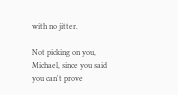with no jitter.

Not picking on you, Michael, since you said you can't prove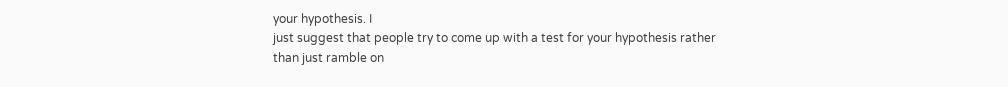your hypothesis. I
just suggest that people try to come up with a test for your hypothesis rather
than just ramble on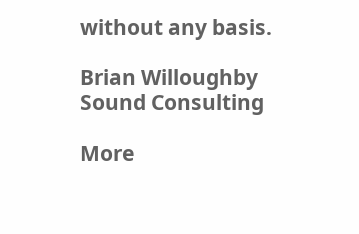without any basis.

Brian Willoughby
Sound Consulting

More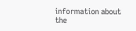information about the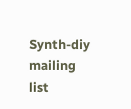Synth-diy mailing list